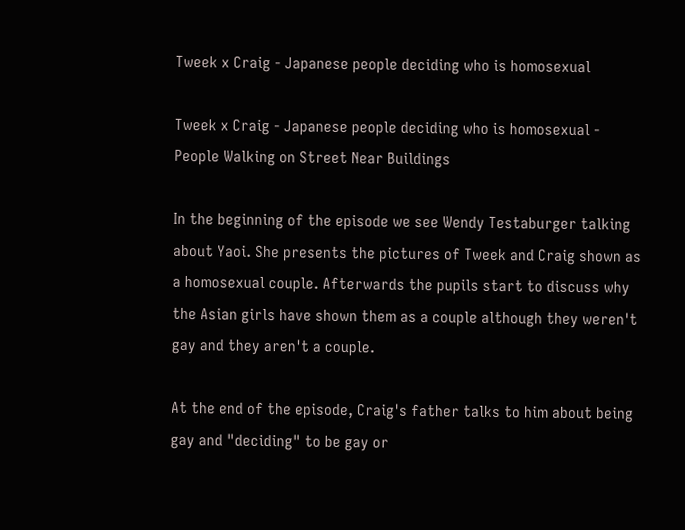Tweek x Craig - Japanese people deciding who is homosexual

Tweek x Craig - Japanese people deciding who is homosexual - People Walking on Street Near Buildings

In the beginning of the episode we see Wendy Testaburger talking about Yaoi. She presents the pictures of Tweek and Craig shown as a homosexual couple. Afterwards the pupils start to discuss why the Asian girls have shown them as a couple although they weren't gay and they aren't a couple.

At the end of the episode, Craig's father talks to him about being gay and "deciding" to be gay or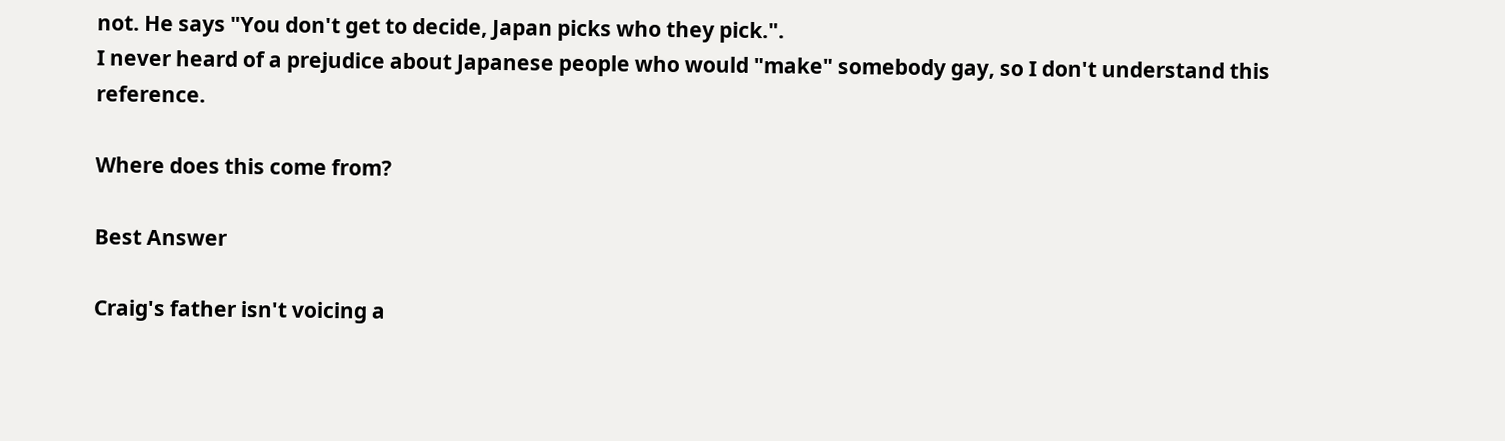not. He says "You don't get to decide, Japan picks who they pick.".
I never heard of a prejudice about Japanese people who would "make" somebody gay, so I don't understand this reference.

Where does this come from?

Best Answer

Craig's father isn't voicing a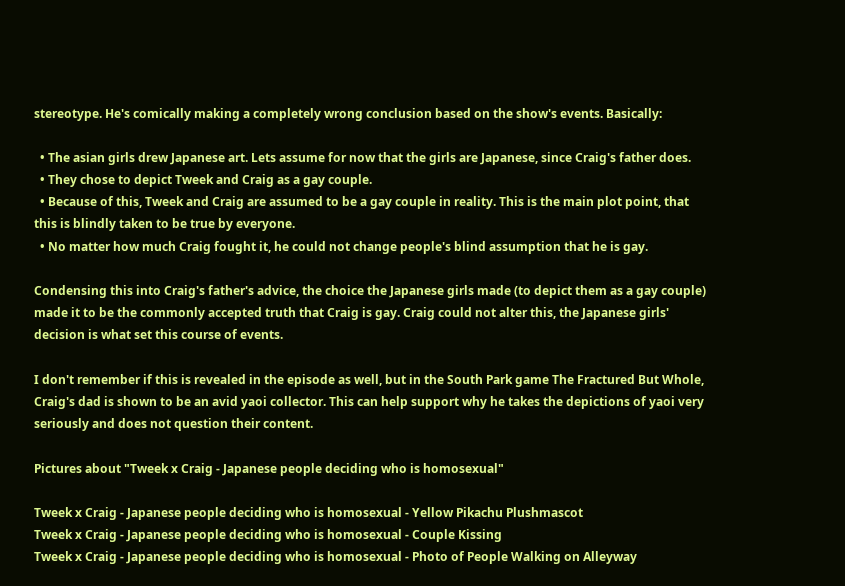stereotype. He's comically making a completely wrong conclusion based on the show's events. Basically:

  • The asian girls drew Japanese art. Lets assume for now that the girls are Japanese, since Craig's father does.
  • They chose to depict Tweek and Craig as a gay couple.
  • Because of this, Tweek and Craig are assumed to be a gay couple in reality. This is the main plot point, that this is blindly taken to be true by everyone.
  • No matter how much Craig fought it, he could not change people's blind assumption that he is gay.

Condensing this into Craig's father's advice, the choice the Japanese girls made (to depict them as a gay couple) made it to be the commonly accepted truth that Craig is gay. Craig could not alter this, the Japanese girls' decision is what set this course of events.

I don't remember if this is revealed in the episode as well, but in the South Park game The Fractured But Whole, Craig's dad is shown to be an avid yaoi collector. This can help support why he takes the depictions of yaoi very seriously and does not question their content.

Pictures about "Tweek x Craig - Japanese people deciding who is homosexual"

Tweek x Craig - Japanese people deciding who is homosexual - Yellow Pikachu Plushmascot
Tweek x Craig - Japanese people deciding who is homosexual - Couple Kissing
Tweek x Craig - Japanese people deciding who is homosexual - Photo of People Walking on Alleyway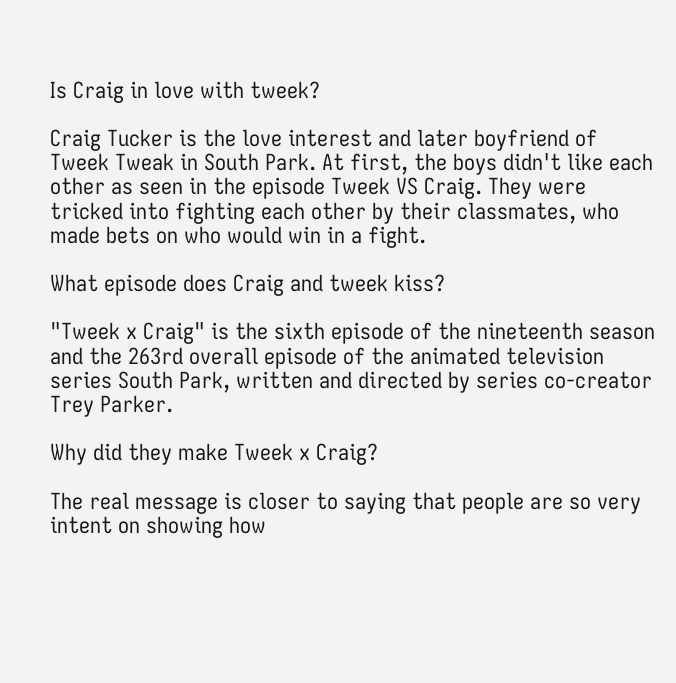Is Craig in love with tweek?

Craig Tucker is the love interest and later boyfriend of Tweek Tweak in South Park. At first, the boys didn't like each other as seen in the episode Tweek VS Craig. They were tricked into fighting each other by their classmates, who made bets on who would win in a fight.

What episode does Craig and tweek kiss?

"Tweek x Craig" is the sixth episode of the nineteenth season and the 263rd overall episode of the animated television series South Park, written and directed by series co-creator Trey Parker.

Why did they make Tweek x Craig?

The real message is closer to saying that people are so very intent on showing how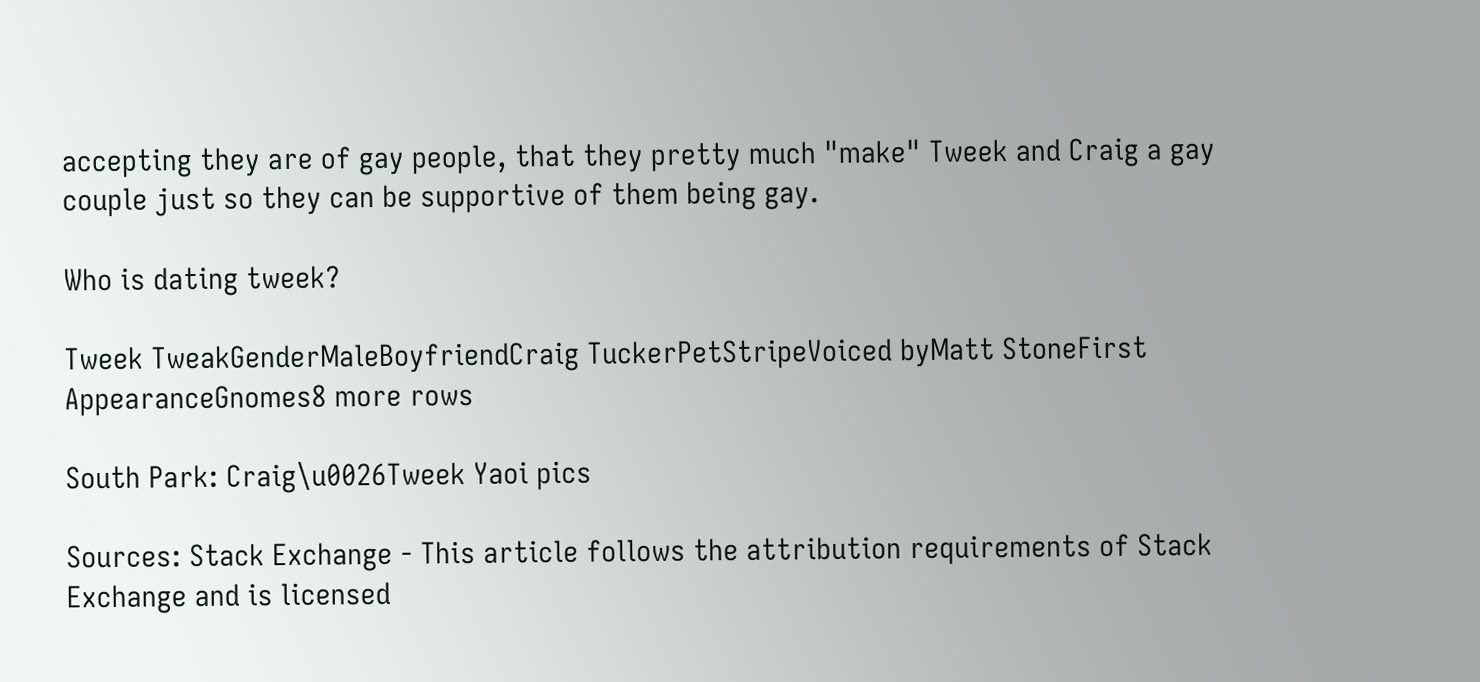accepting they are of gay people, that they pretty much "make" Tweek and Craig a gay couple just so they can be supportive of them being gay.

Who is dating tweek?

Tweek TweakGenderMaleBoyfriendCraig TuckerPetStripeVoiced byMatt StoneFirst AppearanceGnomes8 more rows

South Park: Craig\u0026Tweek Yaoi pics

Sources: Stack Exchange - This article follows the attribution requirements of Stack Exchange and is licensed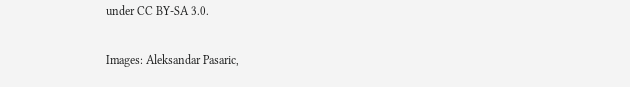under CC BY-SA 3.0.

Images: Aleksandar Pasaric,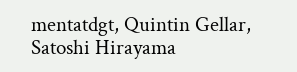mentatdgt, Quintin Gellar, Satoshi Hirayama